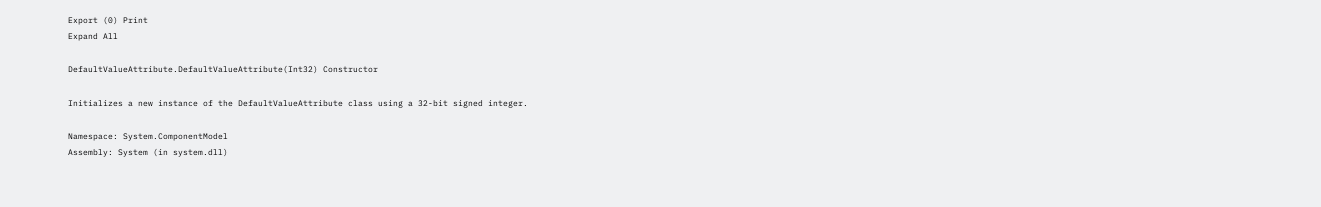Export (0) Print
Expand All

DefaultValueAttribute.DefaultValueAttribute(Int32) Constructor

Initializes a new instance of the DefaultValueAttribute class using a 32-bit signed integer.

Namespace: System.ComponentModel
Assembly: System (in system.dll)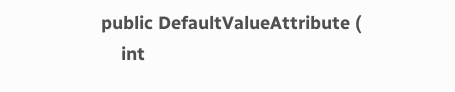public DefaultValueAttribute (
    int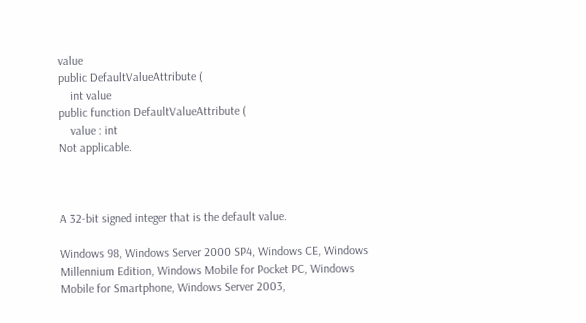value
public DefaultValueAttribute (
    int value
public function DefaultValueAttribute (
    value : int
Not applicable.



A 32-bit signed integer that is the default value.

Windows 98, Windows Server 2000 SP4, Windows CE, Windows Millennium Edition, Windows Mobile for Pocket PC, Windows Mobile for Smartphone, Windows Server 2003,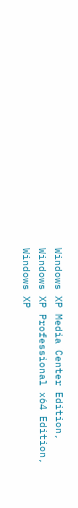Windows XP Media Center Edition, Windows XP Professional x64 Edition, Windows XP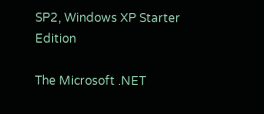SP2, Windows XP Starter Edition

The Microsoft .NET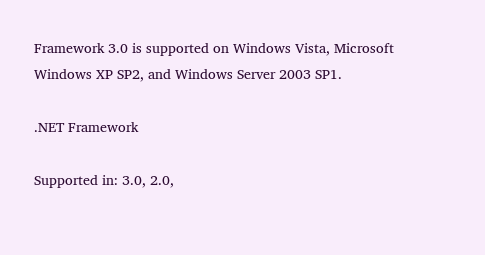Framework 3.0 is supported on Windows Vista, Microsoft Windows XP SP2, and Windows Server 2003 SP1.

.NET Framework

Supported in: 3.0, 2.0,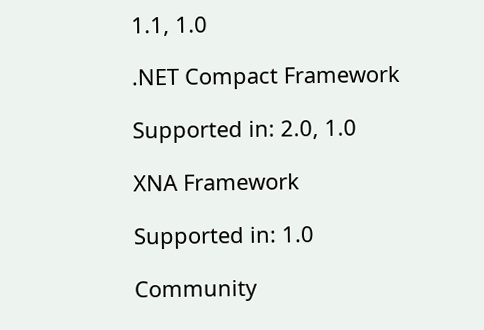1.1, 1.0

.NET Compact Framework

Supported in: 2.0, 1.0

XNA Framework

Supported in: 1.0

Community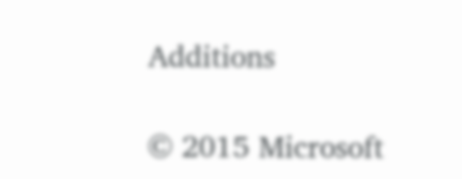Additions

© 2015 Microsoft